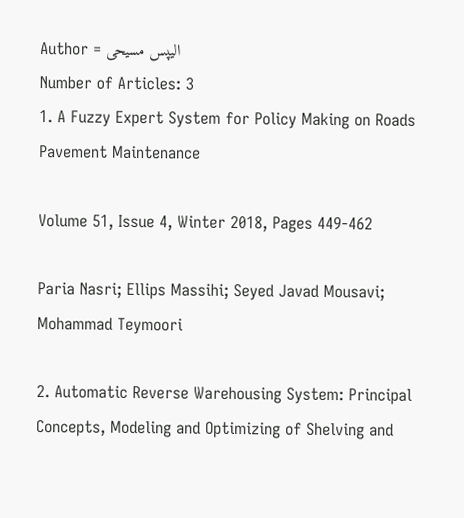Author = الیپس مسیحی
Number of Articles: 3
1. A Fuzzy Expert System for Policy Making on Roads Pavement Maintenance

Volume 51, Issue 4, Winter 2018, Pages 449-462

Paria Nasri; Ellips Massihi; Seyed Javad Mousavi; Mohammad Teymoori

2. Automatic Reverse Warehousing System: Principal Concepts, Modeling and Optimizing of Shelving and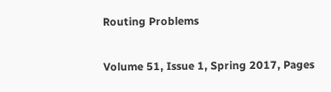Routing Problems

Volume 51, Issue 1, Spring 2017, Pages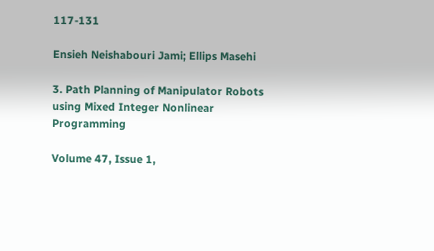117-131

Ensieh Neishabouri Jami; Ellips Masehi

3. Path Planning of Manipulator Robots using Mixed Integer Nonlinear Programming

Volume 47, Issue 1,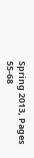Spring 2013, Pages 55-68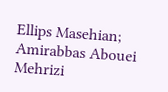Ellips Masehian; Amirabbas Abouei Mehrizi